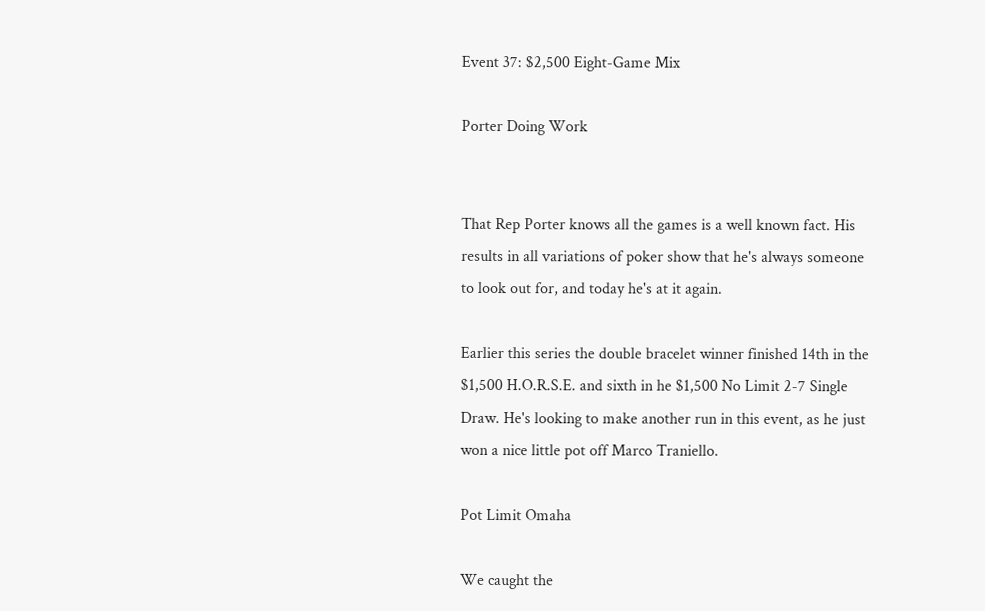Event 37: $2,500 Eight-Game Mix

Porter Doing Work


That Rep Porter knows all the games is a well known fact. His results in all variations of poker show that he's always someone to look out for, and today he's at it again.

Earlier this series the double bracelet winner finished 14th in the $1,500 H.O.R.S.E. and sixth in he $1,500 No Limit 2-7 Single Draw. He's looking to make another run in this event, as he just won a nice little pot off Marco Traniello.

Pot Limit Omaha

We caught the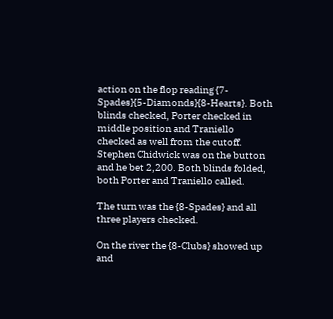action on the flop reading {7-Spades}{5-Diamonds}{8-Hearts}. Both blinds checked, Porter checked in middle position and Traniello checked as well from the cutoff. Stephen Chidwick was on the button and he bet 2,200. Both blinds folded, both Porter and Traniello called.

The turn was the {8-Spades} and all three players checked.

On the river the {8-Clubs} showed up and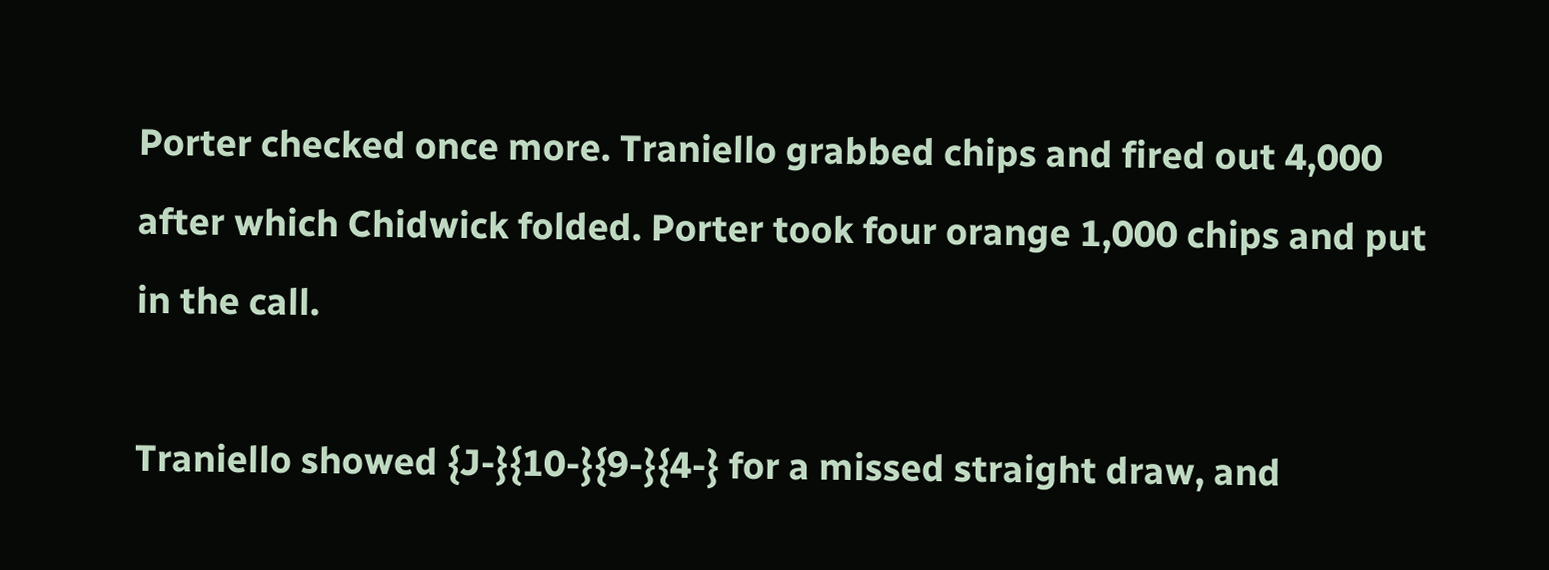Porter checked once more. Traniello grabbed chips and fired out 4,000 after which Chidwick folded. Porter took four orange 1,000 chips and put in the call.

Traniello showed {J-}{10-}{9-}{4-} for a missed straight draw, and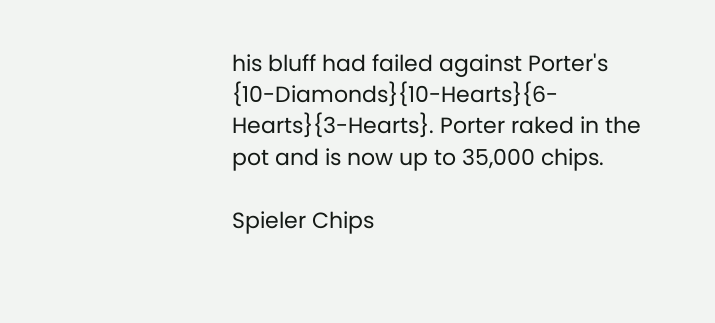his bluff had failed against Porter's {10-Diamonds}{10-Hearts}{6-Hearts}{3-Hearts}. Porter raked in the pot and is now up to 35,000 chips.

Spieler Chips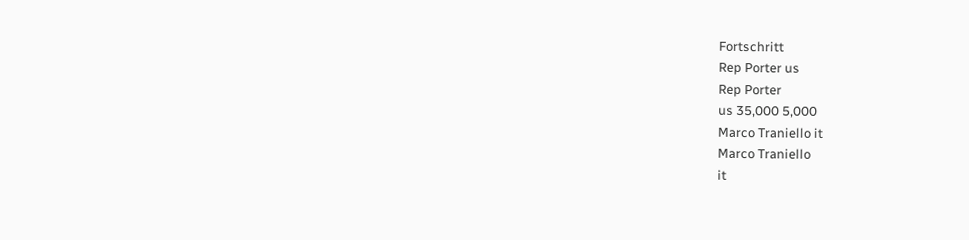Fortschritt
Rep Porter us
Rep Porter
us 35,000 5,000
Marco Traniello it
Marco Traniello
it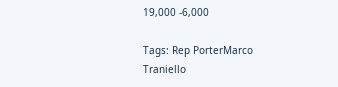19,000 -6,000

Tags: Rep PorterMarco Traniello